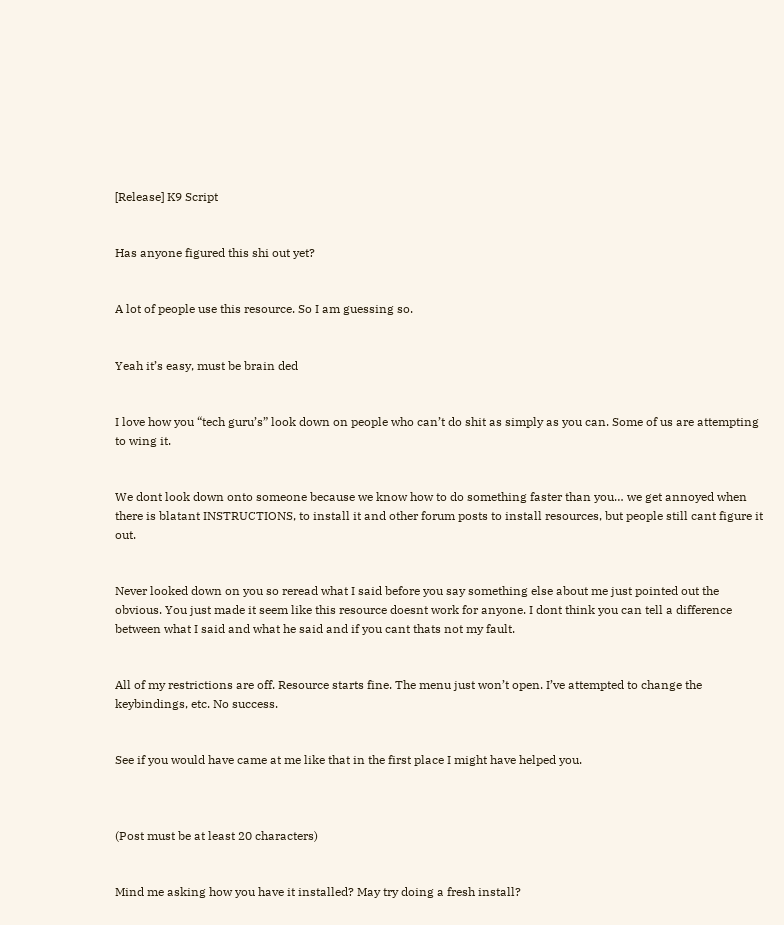[Release] K9 Script


Has anyone figured this shi out yet?


A lot of people use this resource. So I am guessing so.


Yeah it’s easy, must be brain ded


I love how you “tech guru’s” look down on people who can’t do shit as simply as you can. Some of us are attempting to wing it.


We dont look down onto someone because we know how to do something faster than you… we get annoyed when there is blatant INSTRUCTIONS, to install it and other forum posts to install resources, but people still cant figure it out.


Never looked down on you so reread what I said before you say something else about me just pointed out the obvious. You just made it seem like this resource doesnt work for anyone. I dont think you can tell a difference between what I said and what he said and if you cant thats not my fault.


All of my restrictions are off. Resource starts fine. The menu just won’t open. I’ve attempted to change the keybindings, etc. No success.


See if you would have came at me like that in the first place I might have helped you.



(Post must be at least 20 characters)


Mind me asking how you have it installed? May try doing a fresh install?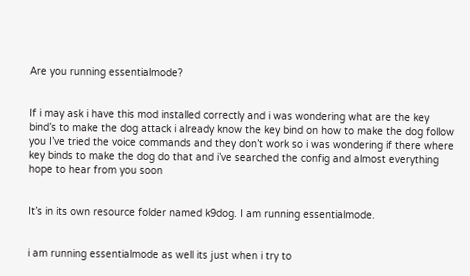Are you running essentialmode?


If i may ask i have this mod installed correctly and i was wondering what are the key bind’s to make the dog attack i already know the key bind on how to make the dog follow you I’ve tried the voice commands and they don’t work so i was wondering if there where key binds to make the dog do that and i’ve searched the config and almost everything hope to hear from you soon


It’s in its own resource folder named k9dog. I am running essentialmode.


i am running essentialmode as well its just when i try to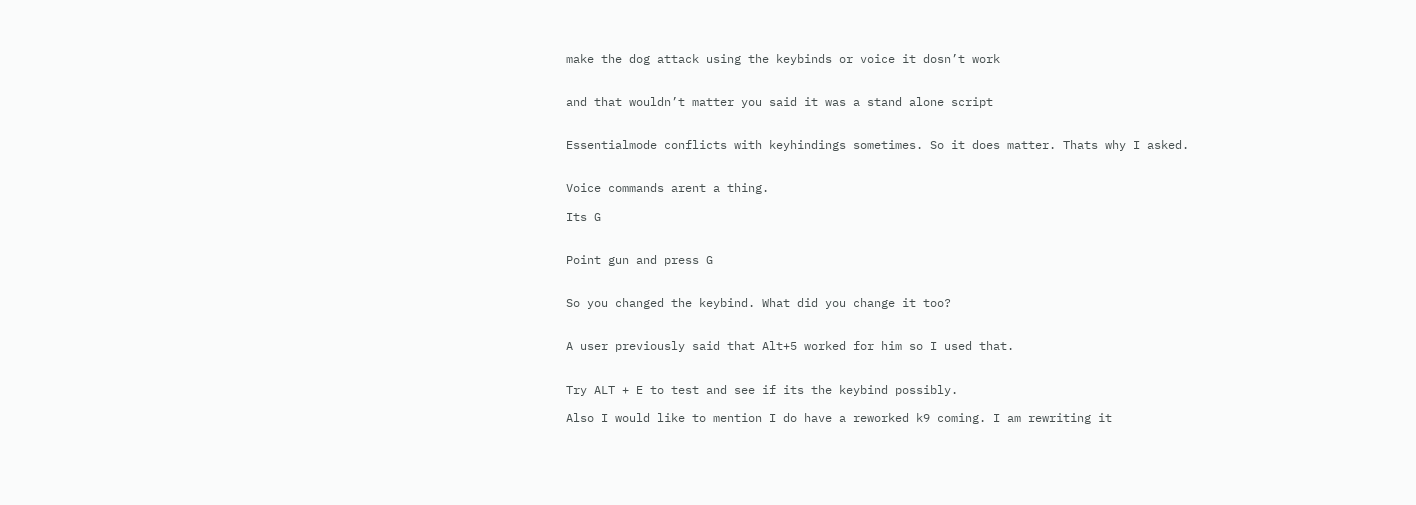make the dog attack using the keybinds or voice it dosn’t work


and that wouldn’t matter you said it was a stand alone script


Essentialmode conflicts with keyhindings sometimes. So it does matter. Thats why I asked.


Voice commands arent a thing.

Its G


Point gun and press G


So you changed the keybind. What did you change it too?


A user previously said that Alt+5 worked for him so I used that.


Try ALT + E to test and see if its the keybind possibly.

Also I would like to mention I do have a reworked k9 coming. I am rewriting it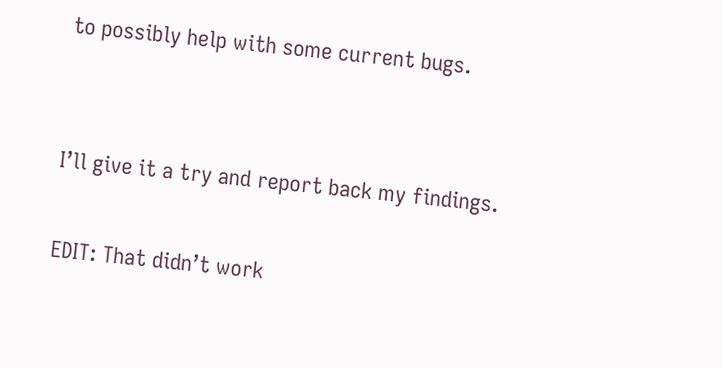to possibly help with some current bugs.


I’ll give it a try and report back my findings.

EDIT: That didn’t work